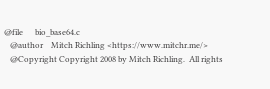@file      bio_base64.c
   @author    Mitch Richling <https://www.mitchr.me/>
   @Copyright Copyright 2008 by Mitch Richling.  All rights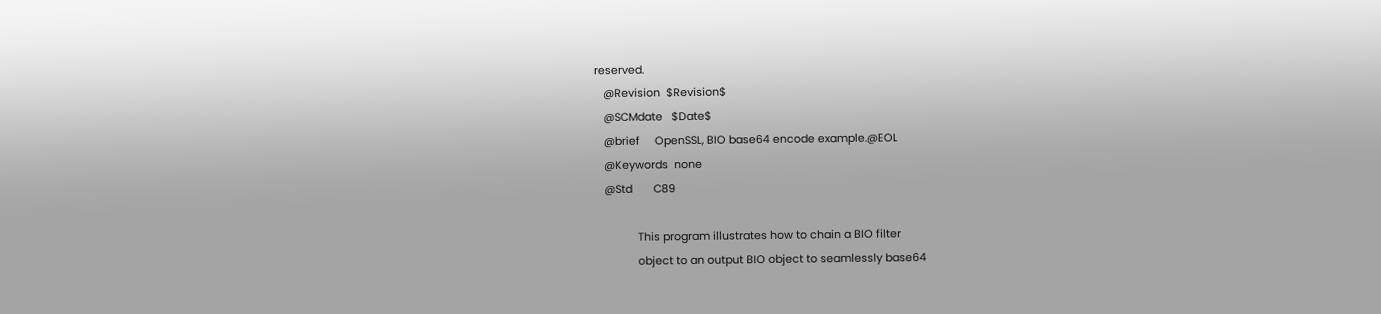reserved.
   @Revision  $Revision$
   @SCMdate   $Date$
   @brief     OpenSSL, BIO base64 encode example.@EOL
   @Keywords  none
   @Std       C89

              This program illustrates how to chain a BIO filter
              object to an output BIO object to seamlessly base64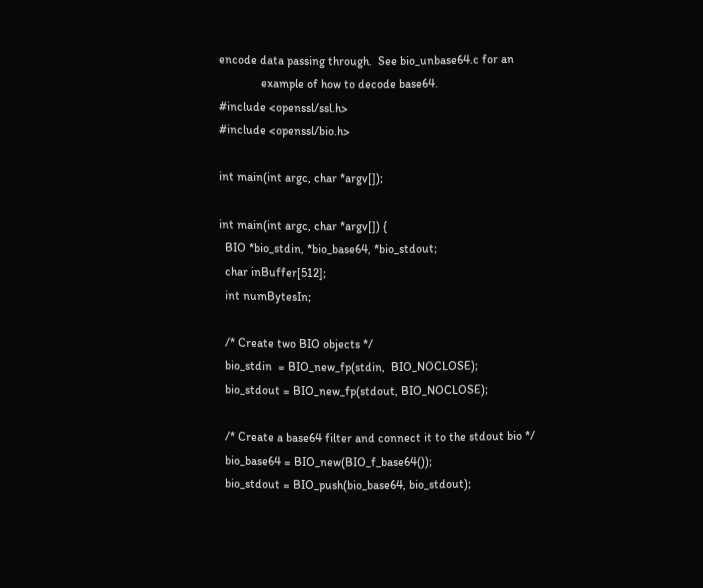encode data passing through.  See bio_unbase64.c for an
              example of how to decode base64.
#include <openssl/ssl.h>
#include <openssl/bio.h>

int main(int argc, char *argv[]);

int main(int argc, char *argv[]) {
  BIO *bio_stdin, *bio_base64, *bio_stdout;
  char inBuffer[512];
  int numBytesIn;

  /* Create two BIO objects */
  bio_stdin  = BIO_new_fp(stdin,  BIO_NOCLOSE);
  bio_stdout = BIO_new_fp(stdout, BIO_NOCLOSE);

  /* Create a base64 filter and connect it to the stdout bio */
  bio_base64 = BIO_new(BIO_f_base64());
  bio_stdout = BIO_push(bio_base64, bio_stdout);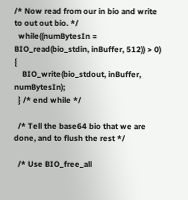/* Now read from our in bio and write to out out bio. */
  while((numBytesIn = BIO_read(bio_stdin, inBuffer, 512)) > 0) {
    BIO_write(bio_stdout, inBuffer, numBytesIn);
  } /* end while */

  /* Tell the base64 bio that we are done, and to flush the rest */

  /* Use BIO_free_all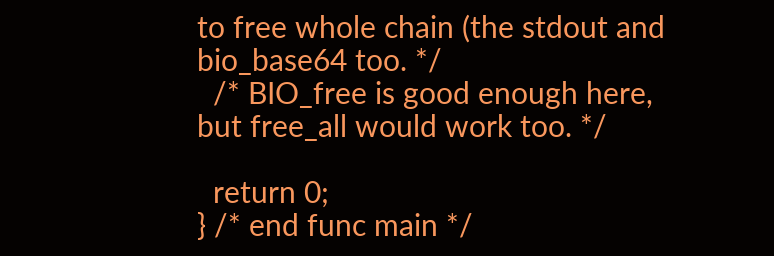to free whole chain (the stdout and bio_base64 too. */
  /* BIO_free is good enough here, but free_all would work too. */

  return 0;
} /* end func main */